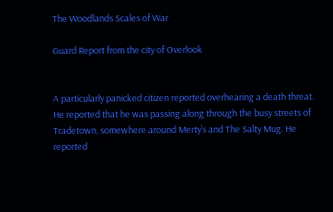The Woodlands Scales of War

Guard Report from the city of Overlook


A particularly panicked citizen reported overhearing a death threat. He reported that he was passing along through the busy streets of Tradetown, somewhere around Merty’s and The Salty Mug. He reported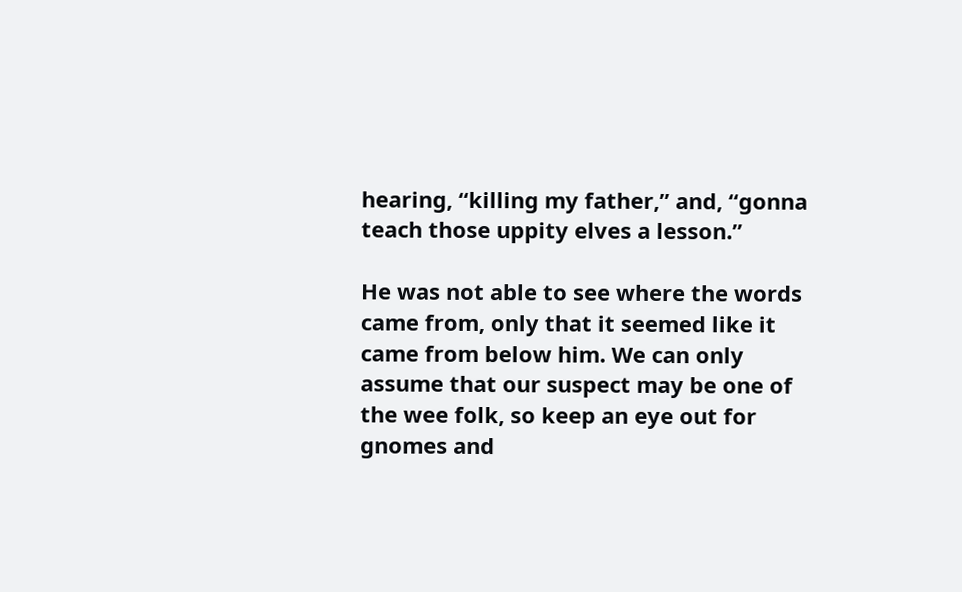hearing, “killing my father,” and, “gonna teach those uppity elves a lesson.”

He was not able to see where the words came from, only that it seemed like it came from below him. We can only assume that our suspect may be one of the wee folk, so keep an eye out for gnomes and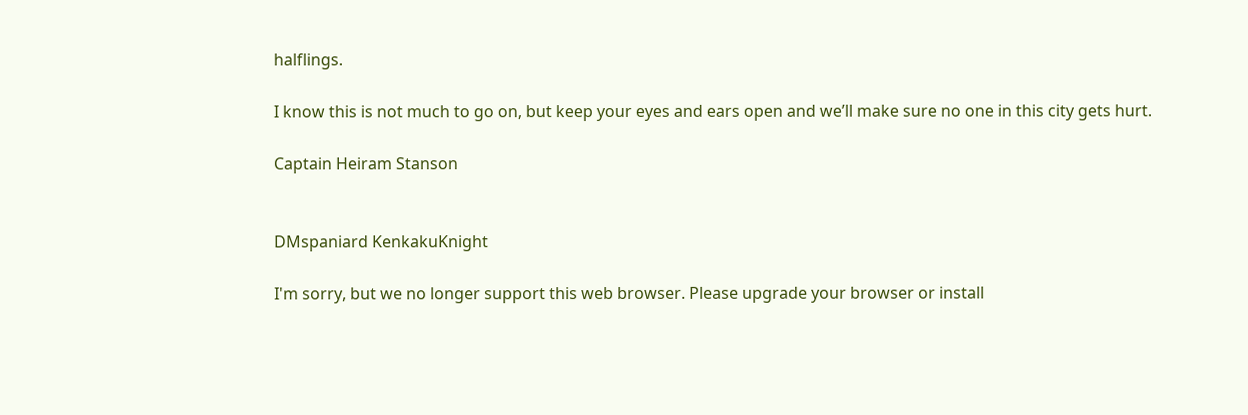halflings.

I know this is not much to go on, but keep your eyes and ears open and we’ll make sure no one in this city gets hurt.

Captain Heiram Stanson


DMspaniard KenkakuKnight

I'm sorry, but we no longer support this web browser. Please upgrade your browser or install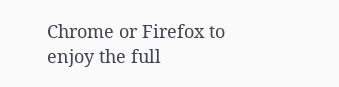Chrome or Firefox to enjoy the full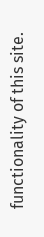functionality of this site.